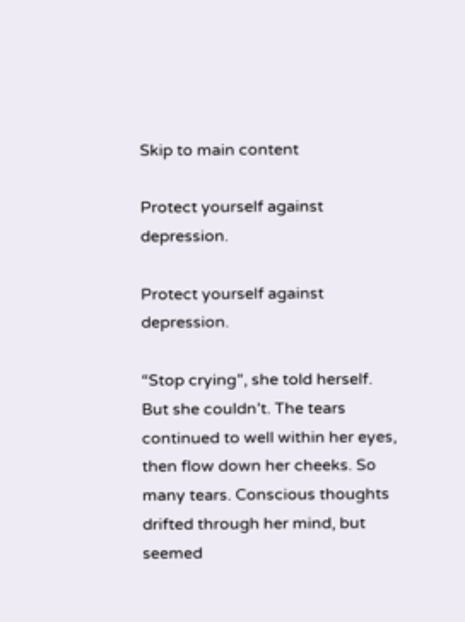Skip to main content

Protect yourself against depression.

Protect yourself against depression.

“Stop crying”, she told herself. But she couldn’t. The tears continued to well within her eyes, then flow down her cheeks. So many tears. Conscious thoughts drifted through her mind, but seemed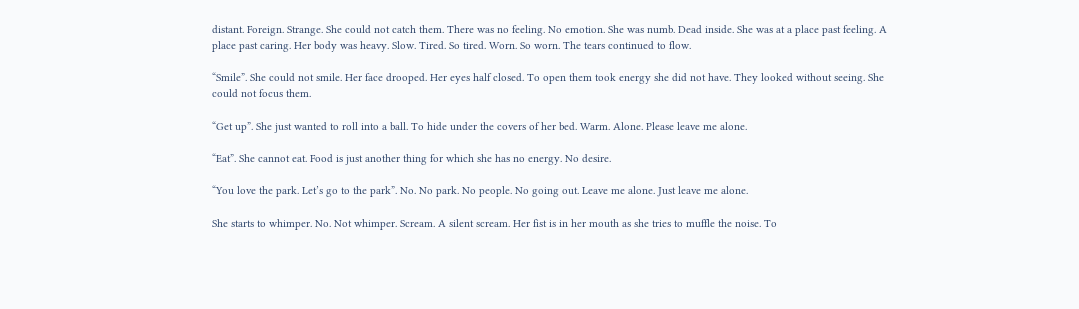distant. Foreign. Strange. She could not catch them. There was no feeling. No emotion. She was numb. Dead inside. She was at a place past feeling. A place past caring. Her body was heavy. Slow. Tired. So tired. Worn. So worn. The tears continued to flow.

“Smile”. She could not smile. Her face drooped. Her eyes half closed. To open them took energy she did not have. They looked without seeing. She could not focus them.

“Get up”. She just wanted to roll into a ball. To hide under the covers of her bed. Warm. Alone. Please leave me alone.

“Eat”. She cannot eat. Food is just another thing for which she has no energy. No desire.

“You love the park. Let’s go to the park”. No. No park. No people. No going out. Leave me alone. Just leave me alone.

She starts to whimper. No. Not whimper. Scream. A silent scream. Her fist is in her mouth as she tries to muffle the noise. To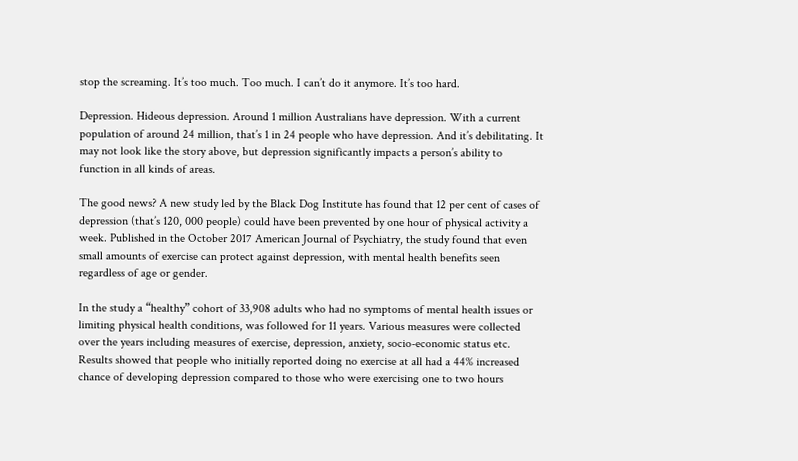stop the screaming. It’s too much. Too much. I can’t do it anymore. It’s too hard.

Depression. Hideous depression. Around 1 million Australians have depression. With a current population of around 24 million, that’s 1 in 24 people who have depression. And it’s debilitating. It may not look like the story above, but depression significantly impacts a person’s ability to function in all kinds of areas.

The good news? A new study led by the Black Dog Institute has found that 12 per cent of cases of depression (that’s 120, 000 people) could have been prevented by one hour of physical activity a week. Published in the October 2017 American Journal of Psychiatry, the study found that even small amounts of exercise can protect against depression, with mental health benefits seen regardless of age or gender.

In the study a “healthy” cohort of 33,908 adults who had no symptoms of mental health issues or limiting physical health conditions, was followed for 11 years. Various measures were collected over the years including measures of exercise, depression, anxiety, socio-economic status etc. Results showed that people who initially reported doing no exercise at all had a 44% increased chance of developing depression compared to those who were exercising one to two hours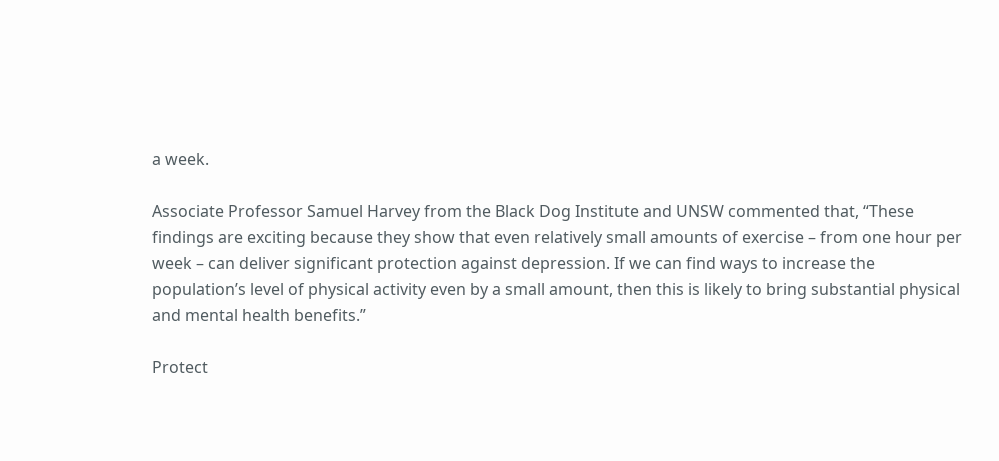a week.

Associate Professor Samuel Harvey from the Black Dog Institute and UNSW commented that, “These findings are exciting because they show that even relatively small amounts of exercise – from one hour per week – can deliver significant protection against depression. If we can find ways to increase the population’s level of physical activity even by a small amount, then this is likely to bring substantial physical and mental health benefits.”

Protect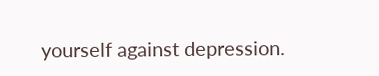yourself against depression.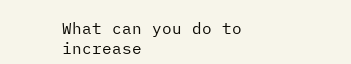What can you do to increase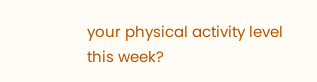your physical activity level this week?